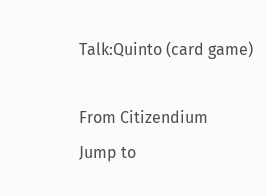Talk:Quinto (card game)

From Citizendium
Jump to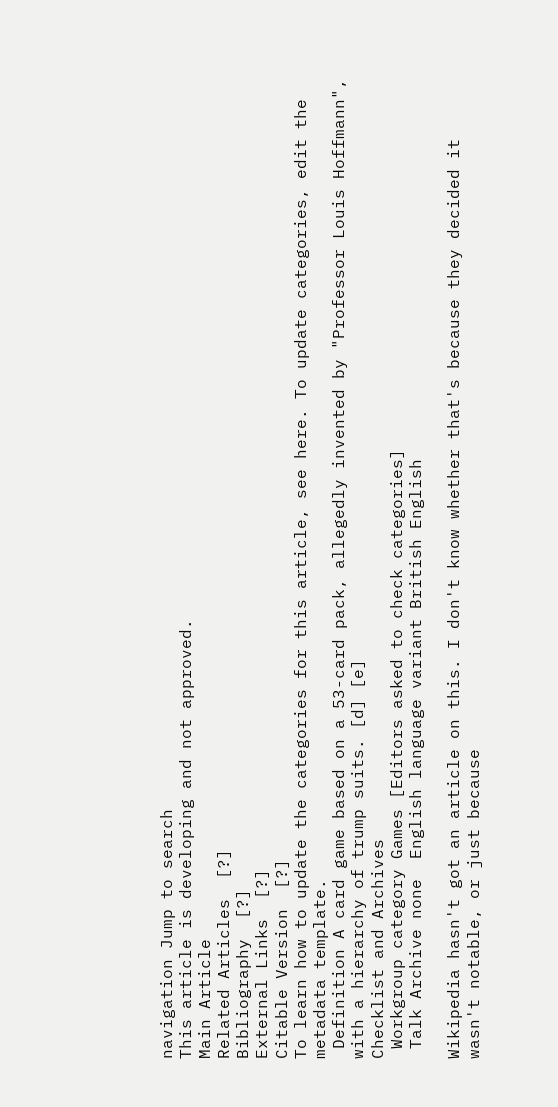navigation Jump to search
This article is developing and not approved.
Main Article
Related Articles  [?]
Bibliography  [?]
External Links  [?]
Citable Version  [?]
To learn how to update the categories for this article, see here. To update categories, edit the metadata template.
 Definition A card game based on a 53-card pack, allegedly invented by "Professor Louis Hoffmann", with a hierarchy of trump suits. [d] [e]
Checklist and Archives
 Workgroup category Games [Editors asked to check categories]
 Talk Archive none  English language variant British English

Wikipedia hasn't got an article on this. I don't know whether that's because they decided it wasn't notable, or just because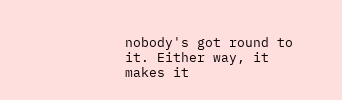nobody's got round to it. Either way, it makes it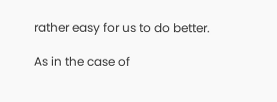rather easy for us to do better.

As in the case of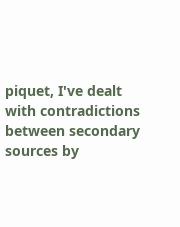piquet, I've dealt with contradictions between secondary sources by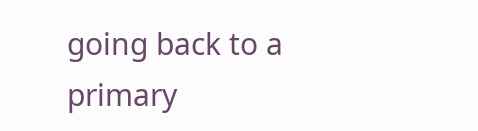going back to a primary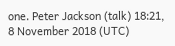one. Peter Jackson (talk) 18:21, 8 November 2018 (UTC)